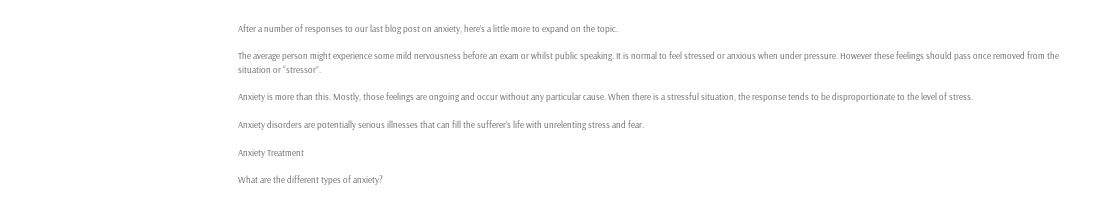After a number of responses to our last blog post on anxiety, here’s a little more to expand on the topic.

The average person might experience some mild nervousness before an exam or whilst public speaking. It is normal to feel stressed or anxious when under pressure. However these feelings should pass once removed from the situation or “stressor”.

Anxiety is more than this. Mostly, those feelings are ongoing and occur without any particular cause. When there is a stressful situation, the response tends to be disproportionate to the level of stress.

Anxiety disorders are potentially serious illnesses that can fill the sufferer’s life with unrelenting stress and fear.

Anxiety Treatment

What are the different types of anxiety?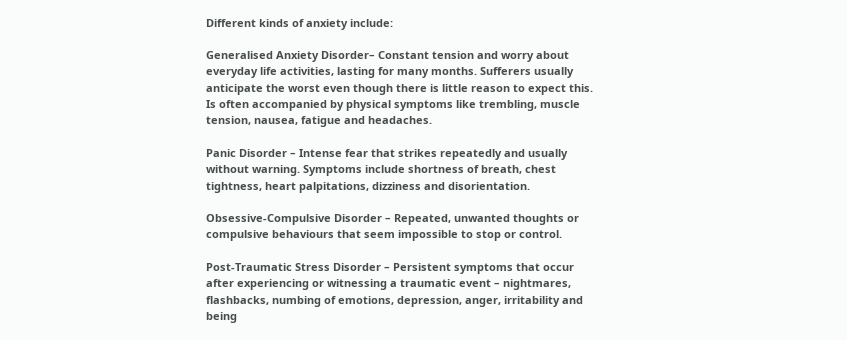Different kinds of anxiety include:

Generalised Anxiety Disorder– Constant tension and worry about everyday life activities, lasting for many months. Sufferers usually anticipate the worst even though there is little reason to expect this. Is often accompanied by physical symptoms like trembling, muscle tension, nausea, fatigue and headaches.

Panic Disorder – Intense fear that strikes repeatedly and usually without warning. Symptoms include shortness of breath, chest tightness, heart palpitations, dizziness and disorientation.

Obsessive-Compulsive Disorder – Repeated, unwanted thoughts or compulsive behaviours that seem impossible to stop or control.

Post-Traumatic Stress Disorder – Persistent symptoms that occur after experiencing or witnessing a traumatic event – nightmares, flashbacks, numbing of emotions, depression, anger, irritability and being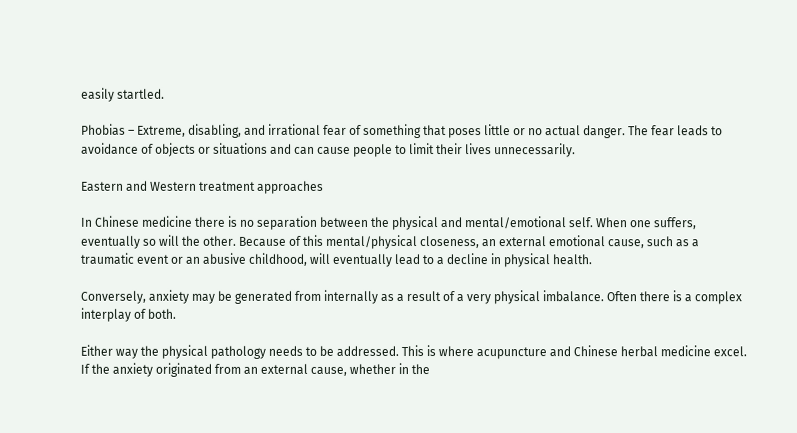easily startled.

Phobias – Extreme, disabling, and irrational fear of something that poses little or no actual danger. The fear leads to avoidance of objects or situations and can cause people to limit their lives unnecessarily.

Eastern and Western treatment approaches

In Chinese medicine there is no separation between the physical and mental/emotional self. When one suffers, eventually so will the other. Because of this mental/physical closeness, an external emotional cause, such as a traumatic event or an abusive childhood, will eventually lead to a decline in physical health.

Conversely, anxiety may be generated from internally as a result of a very physical imbalance. Often there is a complex interplay of both.

Either way the physical pathology needs to be addressed. This is where acupuncture and Chinese herbal medicine excel. If the anxiety originated from an external cause, whether in the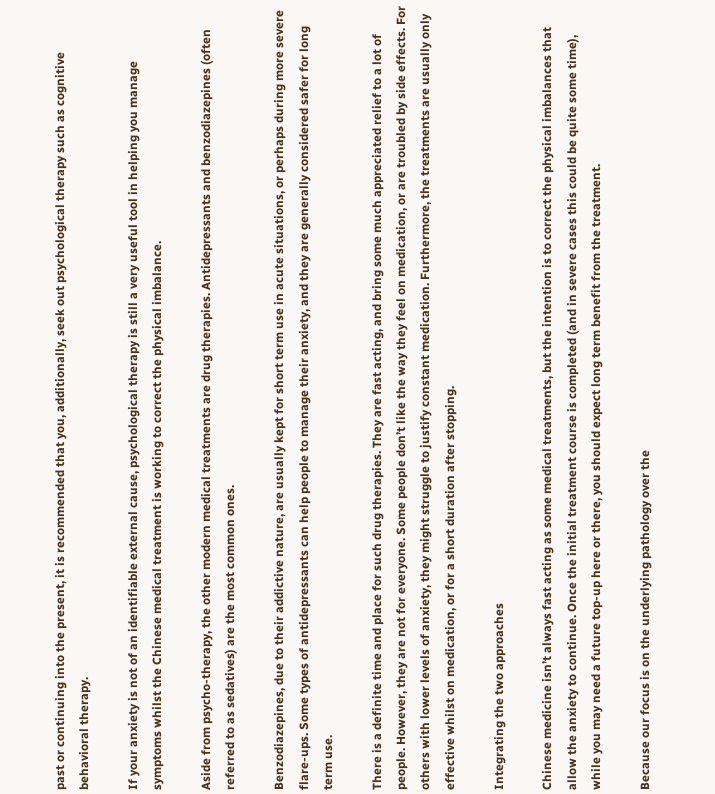past or continuing into the present, it is recommended that you, additionally, seek out psychological therapy such as cognitive behavioral therapy.

If your anxiety is not of an identifiable external cause, psychological therapy is still a very useful tool in helping you manage symptoms whilst the Chinese medical treatment is working to correct the physical imbalance.

Aside from psycho-therapy, the other modern medical treatments are drug therapies. Antidepressants and benzodiazepines (often referred to as sedatives) are the most common ones.

Benzodiazepines, due to their addictive nature, are usually kept for short term use in acute situations, or perhaps during more severe flare-ups. Some types of antidepressants can help people to manage their anxiety, and they are generally considered safer for long term use.

There is a definite time and place for such drug therapies. They are fast acting, and bring some much appreciated relief to a lot of people. However, they are not for everyone. Some people don’t like the way they feel on medication, or are troubled by side effects. For others with lower levels of anxiety, they might struggle to justify constant medication. Furthermore, the treatments are usually only effective whilst on medication, or for a short duration after stopping.

Integrating the two approaches

Chinese medicine isn’t always fast acting as some medical treatments, but the intention is to correct the physical imbalances that allow the anxiety to continue. Once the initial treatment course is completed (and in severe cases this could be quite some time), while you may need a future top-up here or there, you should expect long term benefit from the treatment.

Because our focus is on the underlying pathology over the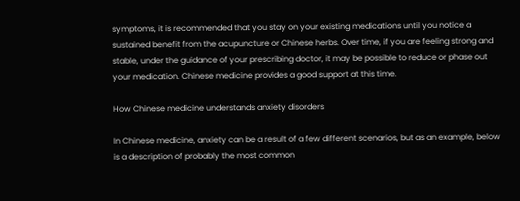symptoms, it is recommended that you stay on your existing medications until you notice a sustained benefit from the acupuncture or Chinese herbs. Over time, if you are feeling strong and stable, under the guidance of your prescribing doctor, it may be possible to reduce or phase out your medication. Chinese medicine provides a good support at this time.

How Chinese medicine understands anxiety disorders

In Chinese medicine, anxiety can be a result of a few different scenarios, but as an example, below is a description of probably the most common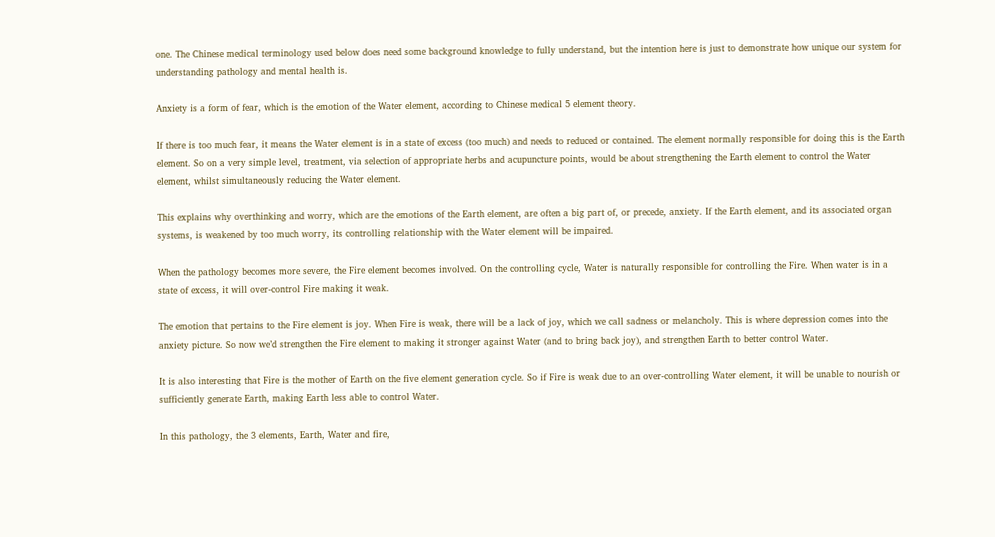one. The Chinese medical terminology used below does need some background knowledge to fully understand, but the intention here is just to demonstrate how unique our system for understanding pathology and mental health is.

Anxiety is a form of fear, which is the emotion of the Water element, according to Chinese medical 5 element theory.

If there is too much fear, it means the Water element is in a state of excess (too much) and needs to reduced or contained. The element normally responsible for doing this is the Earth element. So on a very simple level, treatment, via selection of appropriate herbs and acupuncture points, would be about strengthening the Earth element to control the Water element, whilst simultaneously reducing the Water element.

This explains why overthinking and worry, which are the emotions of the Earth element, are often a big part of, or precede, anxiety. If the Earth element, and its associated organ systems, is weakened by too much worry, its controlling relationship with the Water element will be impaired.

When the pathology becomes more severe, the Fire element becomes involved. On the controlling cycle, Water is naturally responsible for controlling the Fire. When water is in a state of excess, it will over-control Fire making it weak.

The emotion that pertains to the Fire element is joy. When Fire is weak, there will be a lack of joy, which we call sadness or melancholy. This is where depression comes into the anxiety picture. So now we’d strengthen the Fire element to making it stronger against Water (and to bring back joy), and strengthen Earth to better control Water.

It is also interesting that Fire is the mother of Earth on the five element generation cycle. So if Fire is weak due to an over-controlling Water element, it will be unable to nourish or sufficiently generate Earth, making Earth less able to control Water.

In this pathology, the 3 elements, Earth, Water and fire,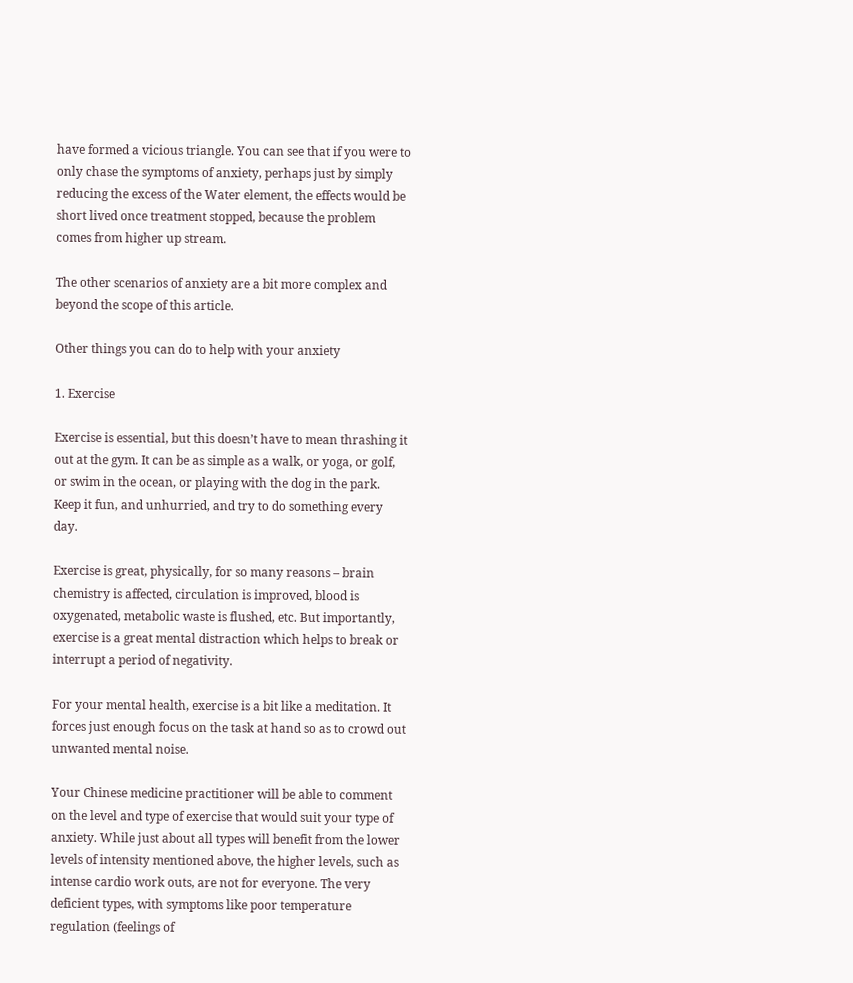have formed a vicious triangle. You can see that if you were to only chase the symptoms of anxiety, perhaps just by simply reducing the excess of the Water element, the effects would be short lived once treatment stopped, because the problem comes from higher up stream.

The other scenarios of anxiety are a bit more complex and beyond the scope of this article.

Other things you can do to help with your anxiety

1. Exercise

Exercise is essential, but this doesn’t have to mean thrashing it out at the gym. It can be as simple as a walk, or yoga, or golf, or swim in the ocean, or playing with the dog in the park. Keep it fun, and unhurried, and try to do something every day.

Exercise is great, physically, for so many reasons – brain chemistry is affected, circulation is improved, blood is oxygenated, metabolic waste is flushed, etc. But importantly, exercise is a great mental distraction which helps to break or interrupt a period of negativity.

For your mental health, exercise is a bit like a meditation. It forces just enough focus on the task at hand so as to crowd out unwanted mental noise.

Your Chinese medicine practitioner will be able to comment on the level and type of exercise that would suit your type of anxiety. While just about all types will benefit from the lower levels of intensity mentioned above, the higher levels, such as intense cardio work outs, are not for everyone. The very deficient types, with symptoms like poor temperature regulation (feelings of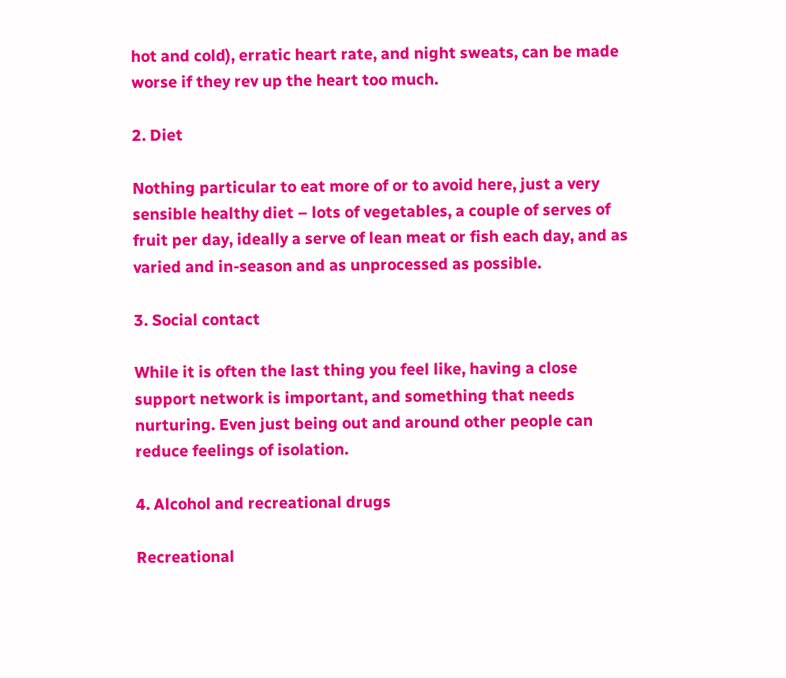hot and cold), erratic heart rate, and night sweats, can be made worse if they rev up the heart too much.

2. Diet

Nothing particular to eat more of or to avoid here, just a very sensible healthy diet – lots of vegetables, a couple of serves of fruit per day, ideally a serve of lean meat or fish each day, and as varied and in-season and as unprocessed as possible.

3. Social contact

While it is often the last thing you feel like, having a close support network is important, and something that needs nurturing. Even just being out and around other people can reduce feelings of isolation.

4. Alcohol and recreational drugs

Recreational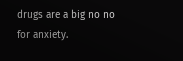drugs are a big no no for anxiety.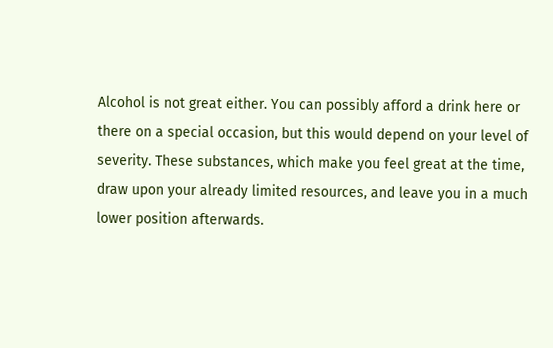Alcohol is not great either. You can possibly afford a drink here or there on a special occasion, but this would depend on your level of severity. These substances, which make you feel great at the time, draw upon your already limited resources, and leave you in a much lower position afterwards.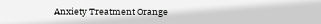Anxiety Treatment Orange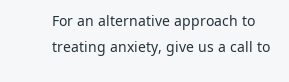For an alternative approach to treating anxiety, give us a call to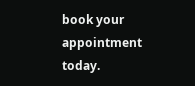book your appointment today.